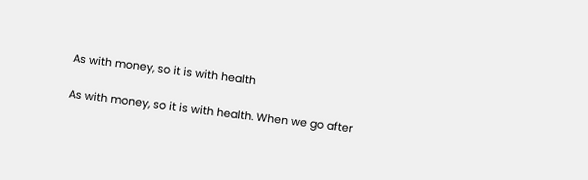As with money, so it is with health

As with money, so it is with health. When we go after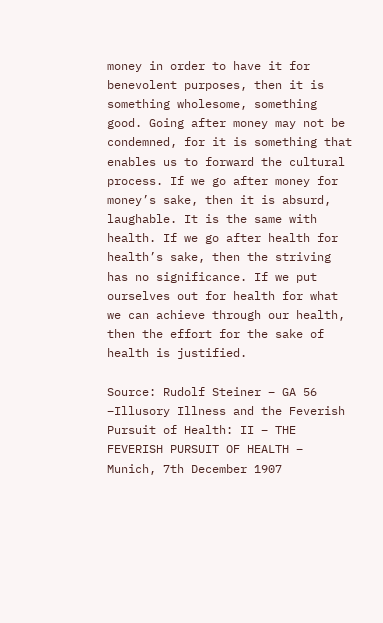money in order to have it for benevolent purposes, then it is something wholesome, something good. Going after money may not be condemned, for it is something that enables us to forward the cultural process. If we go after money for money’s sake, then it is absurd, laughable. It is the same with health. If we go after health for health’s sake, then the striving has no significance. If we put ourselves out for health for what we can achieve through our health, then the effort for the sake of health is justified.

Source: Rudolf Steiner – GA 56 –Illusory Illness and the Feverish Pursuit of Health: II – THE FEVERISH PURSUIT OF HEALTH – Munich, 7th December 1907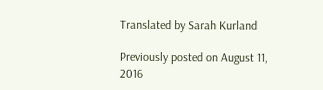Translated by Sarah Kurland

Previously posted on August 11, 2016